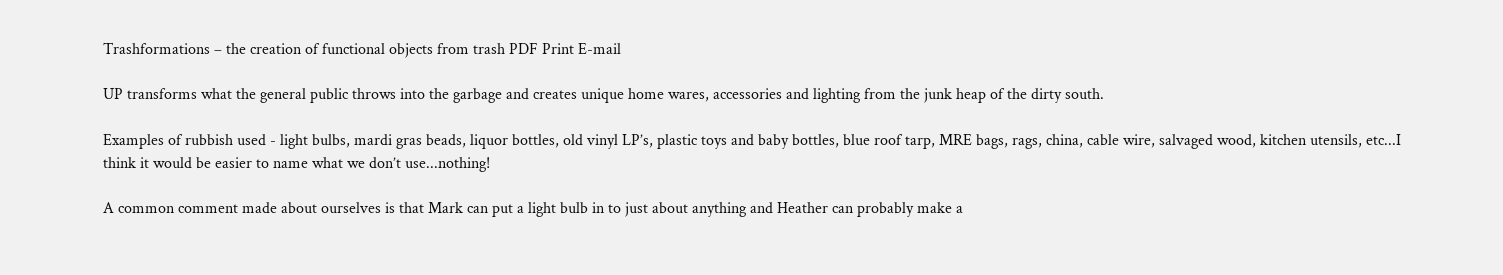Trashformations – the creation of functional objects from trash PDF Print E-mail

UP transforms what the general public throws into the garbage and creates unique home wares, accessories and lighting from the junk heap of the dirty south.

Examples of rubbish used - light bulbs, mardi gras beads, liquor bottles, old vinyl LP’s, plastic toys and baby bottles, blue roof tarp, MRE bags, rags, china, cable wire, salvaged wood, kitchen utensils, etc...I think it would be easier to name what we don’t use...nothing!

A common comment made about ourselves is that Mark can put a light bulb in to just about anything and Heather can probably make a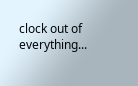clock out of everything...